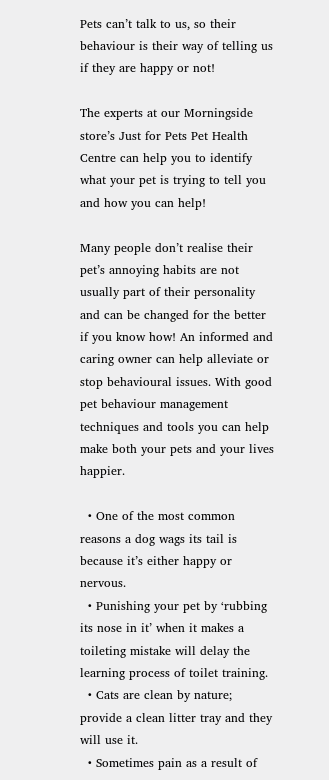Pets can’t talk to us, so their behaviour is their way of telling us if they are happy or not!

The experts at our Morningside store’s Just for Pets Pet Health Centre can help you to identify what your pet is trying to tell you and how you can help!

Many people don’t realise their pet’s annoying habits are not usually part of their personality and can be changed for the better if you know how! An informed and caring owner can help alleviate or stop behavioural issues. With good pet behaviour management techniques and tools you can help make both your pets and your lives happier.

  • One of the most common reasons a dog wags its tail is because it’s either happy or nervous.
  • Punishing your pet by ‘rubbing its nose in it’ when it makes a toileting mistake will delay the learning process of toilet training.
  • Cats are clean by nature; provide a clean litter tray and they will use it.
  • Sometimes pain as a result of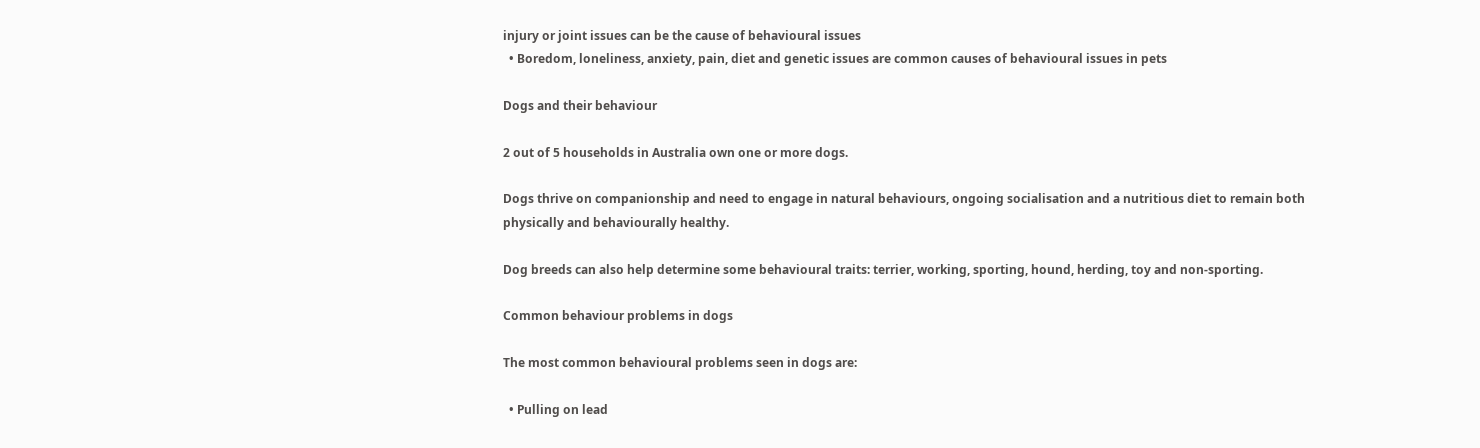injury or joint issues can be the cause of behavioural issues
  • Boredom, loneliness, anxiety, pain, diet and genetic issues are common causes of behavioural issues in pets

Dogs and their behaviour

2 out of 5 households in Australia own one or more dogs.

Dogs thrive on companionship and need to engage in natural behaviours, ongoing socialisation and a nutritious diet to remain both physically and behaviourally healthy.

Dog breeds can also help determine some behavioural traits: terrier, working, sporting, hound, herding, toy and non-sporting.

Common behaviour problems in dogs

The most common behavioural problems seen in dogs are:

  • Pulling on lead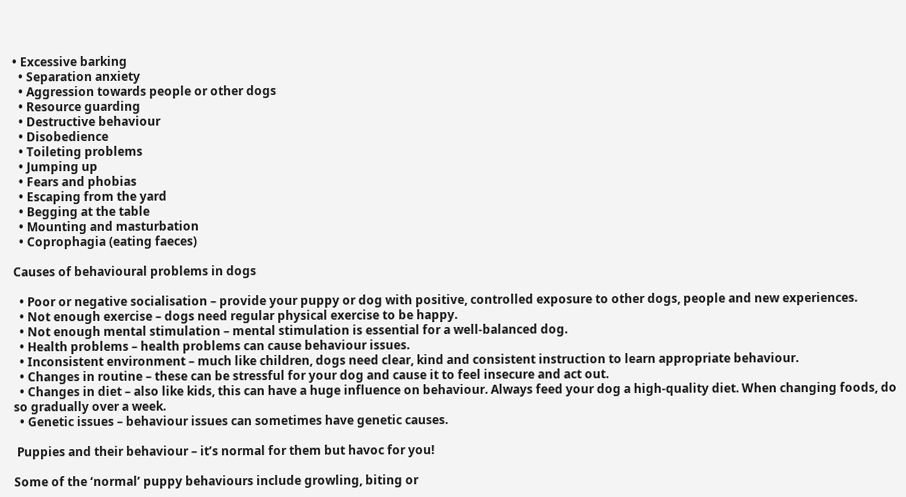• Excessive barking
  • Separation anxiety
  • Aggression towards people or other dogs
  • Resource guarding
  • Destructive behaviour
  • Disobedience
  • Toileting problems
  • Jumping up
  • Fears and phobias
  • Escaping from the yard
  • Begging at the table
  • Mounting and masturbation
  • Coprophagia (eating faeces)

Causes of behavioural problems in dogs

  • Poor or negative socialisation – provide your puppy or dog with positive, controlled exposure to other dogs, people and new experiences.
  • Not enough exercise – dogs need regular physical exercise to be happy.
  • Not enough mental stimulation – mental stimulation is essential for a well-balanced dog.
  • Health problems – health problems can cause behaviour issues.
  • Inconsistent environment – much like children, dogs need clear, kind and consistent instruction to learn appropriate behaviour.
  • Changes in routine – these can be stressful for your dog and cause it to feel insecure and act out.
  • Changes in diet – also like kids, this can have a huge influence on behaviour. Always feed your dog a high-quality diet. When changing foods, do so gradually over a week.
  • Genetic issues – behaviour issues can sometimes have genetic causes.

 Puppies and their behaviour – it’s normal for them but havoc for you!

Some of the ‘normal’ puppy behaviours include growling, biting or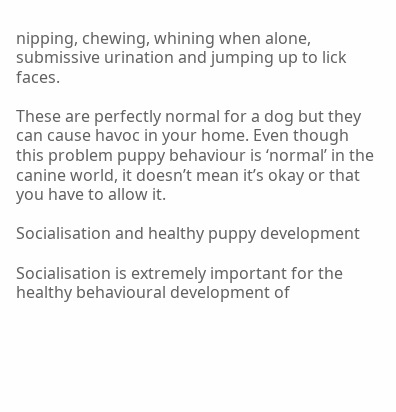nipping, chewing, whining when alone, submissive urination and jumping up to lick faces.

These are perfectly normal for a dog but they can cause havoc in your home. Even though this problem puppy behaviour is ‘normal’ in the canine world, it doesn’t mean it’s okay or that you have to allow it.

Socialisation and healthy puppy development

Socialisation is extremely important for the healthy behavioural development of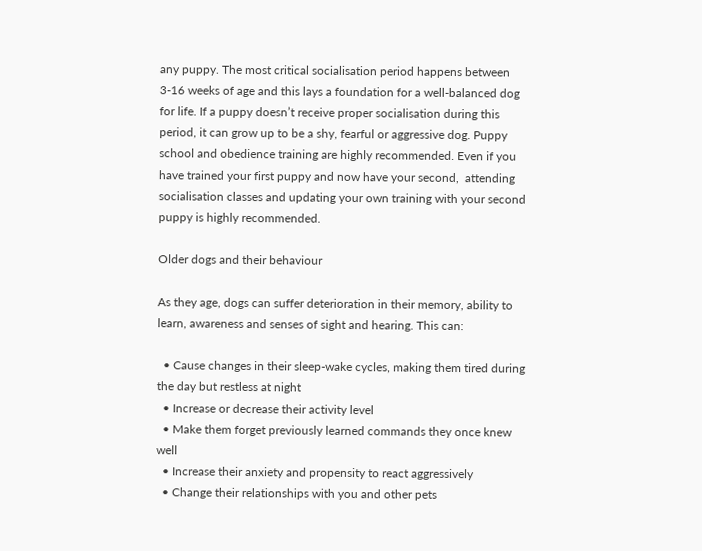any puppy. The most critical socialisation period happens between 3-16 weeks of age and this lays a foundation for a well-balanced dog for life. If a puppy doesn’t receive proper socialisation during this period, it can grow up to be a shy, fearful or aggressive dog. Puppy school and obedience training are highly recommended. Even if you have trained your first puppy and now have your second,  attending socialisation classes and updating your own training with your second puppy is highly recommended.

Older dogs and their behaviour

As they age, dogs can suffer deterioration in their memory, ability to learn, awareness and senses of sight and hearing. This can:

  • Cause changes in their sleep-wake cycles, making them tired during the day but restless at night
  • Increase or decrease their activity level
  • Make them forget previously learned commands they once knew well
  • Increase their anxiety and propensity to react aggressively
  • Change their relationships with you and other pets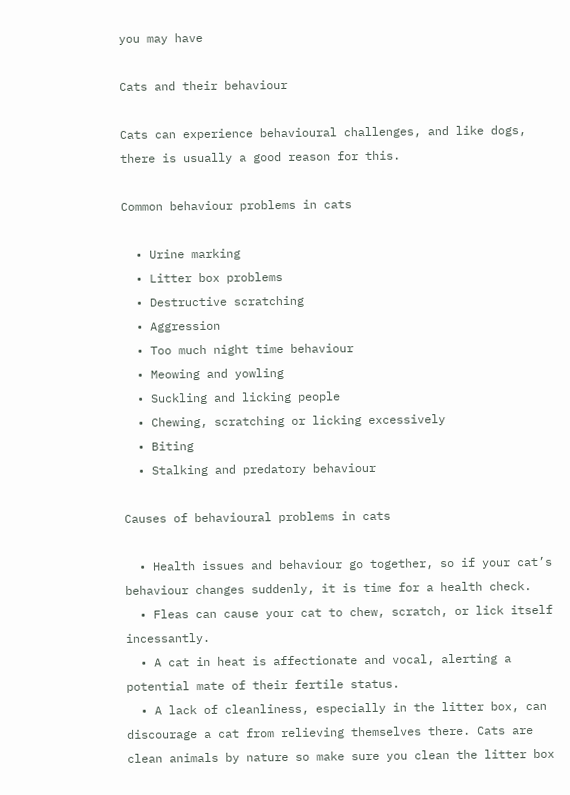you may have

Cats and their behaviour

Cats can experience behavioural challenges, and like dogs, there is usually a good reason for this.

Common behaviour problems in cats

  • Urine marking
  • Litter box problems
  • Destructive scratching
  • Aggression
  • Too much night time behaviour
  • Meowing and yowling
  • Suckling and licking people
  • Chewing, scratching or licking excessively
  • Biting
  • Stalking and predatory behaviour

Causes of behavioural problems in cats

  • Health issues and behaviour go together, so if your cat’s behaviour changes suddenly, it is time for a health check.
  • Fleas can cause your cat to chew, scratch, or lick itself incessantly.
  • A cat in heat is affectionate and vocal, alerting a potential mate of their fertile status.
  • A lack of cleanliness, especially in the litter box, can discourage a cat from relieving themselves there. Cats are clean animals by nature so make sure you clean the litter box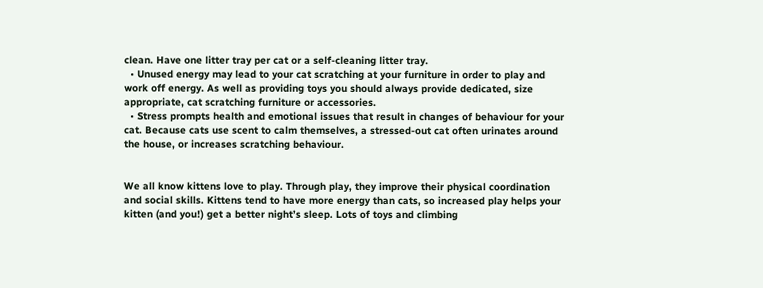clean. Have one litter tray per cat or a self-cleaning litter tray.
  • Unused energy may lead to your cat scratching at your furniture in order to play and work off energy. As well as providing toys you should always provide dedicated, size appropriate, cat scratching furniture or accessories.
  • Stress prompts health and emotional issues that result in changes of behaviour for your cat. Because cats use scent to calm themselves, a stressed-out cat often urinates around the house, or increases scratching behaviour.


We all know kittens love to play. Through play, they improve their physical coordination and social skills. Kittens tend to have more energy than cats, so increased play helps your kitten (and you!) get a better night’s sleep. Lots of toys and climbing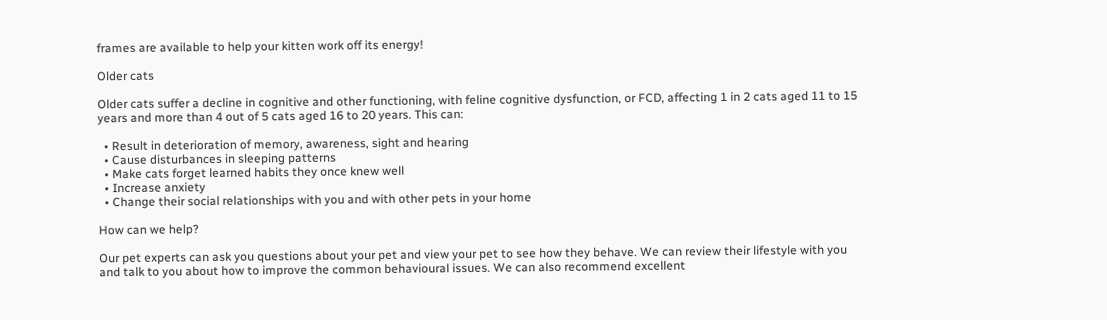frames are available to help your kitten work off its energy!

Older cats

Older cats suffer a decline in cognitive and other functioning, with feline cognitive dysfunction, or FCD, affecting 1 in 2 cats aged 11 to 15 years and more than 4 out of 5 cats aged 16 to 20 years. This can:

  • Result in deterioration of memory, awareness, sight and hearing
  • Cause disturbances in sleeping patterns
  • Make cats forget learned habits they once knew well
  • Increase anxiety
  • Change their social relationships with you and with other pets in your home

How can we help?

Our pet experts can ask you questions about your pet and view your pet to see how they behave. We can review their lifestyle with you and talk to you about how to improve the common behavioural issues. We can also recommend excellent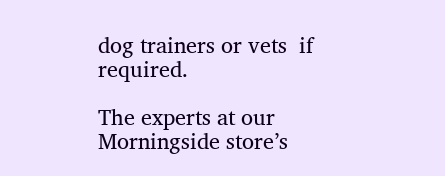dog trainers or vets  if required.

The experts at our Morningside store’s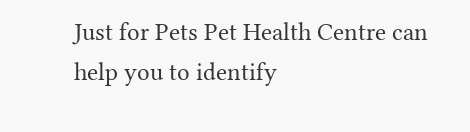Just for Pets Pet Health Centre can help you to identify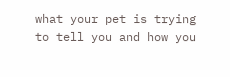what your pet is trying to tell you and how you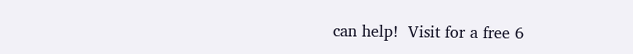can help!  Visit for a free 6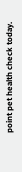point pet health check today.